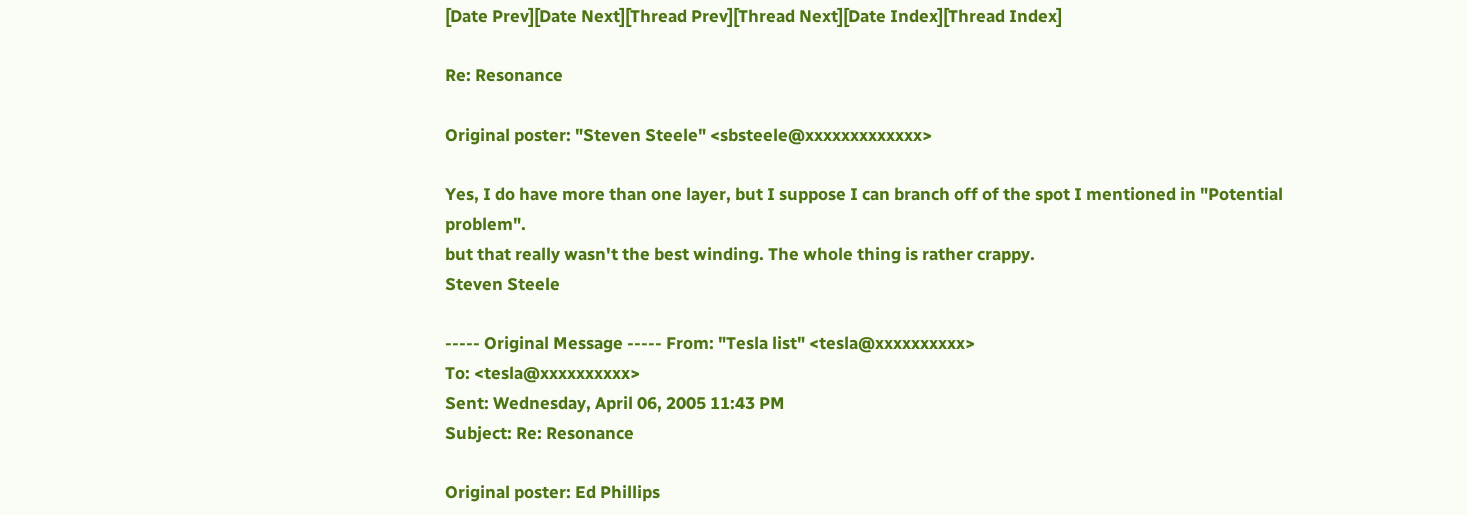[Date Prev][Date Next][Thread Prev][Thread Next][Date Index][Thread Index]

Re: Resonance

Original poster: "Steven Steele" <sbsteele@xxxxxxxxxxxxx>

Yes, I do have more than one layer, but I suppose I can branch off of the spot I mentioned in "Potential problem".
but that really wasn't the best winding. The whole thing is rather crappy.
Steven Steele

----- Original Message ----- From: "Tesla list" <tesla@xxxxxxxxxx>
To: <tesla@xxxxxxxxxx>
Sent: Wednesday, April 06, 2005 11:43 PM
Subject: Re: Resonance

Original poster: Ed Phillips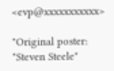<evp@xxxxxxxxxxx>

"Original poster: "Steven Steele"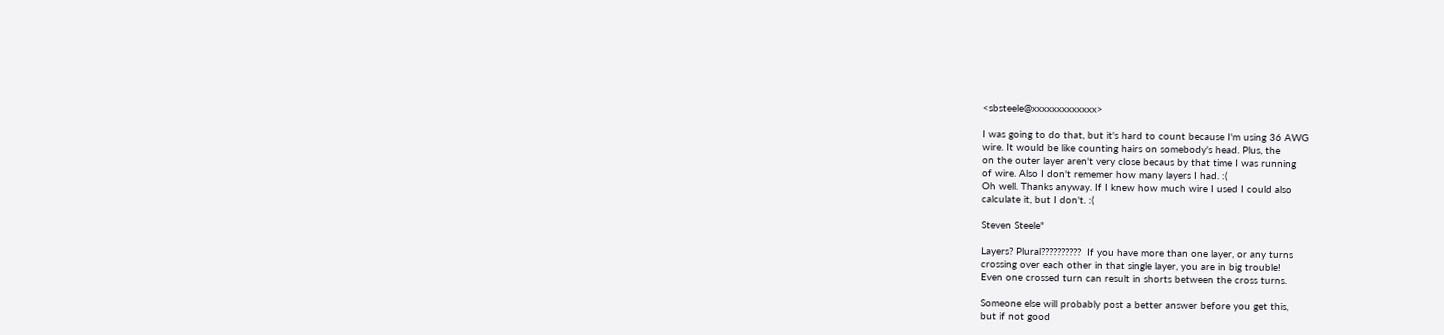<sbsteele@xxxxxxxxxxxxx>

I was going to do that, but it's hard to count because I'm using 36 AWG
wire. It would be like counting hairs on somebody's head. Plus, the
on the outer layer aren't very close becaus by that time I was running
of wire. Also I don't rememer how many layers I had. :(
Oh well. Thanks anyway. If I knew how much wire I used I could also
calculate it, but I don't. :(

Steven Steele"

Layers? Plural??????????  If you have more than one layer, or any turns
crossing over each other in that single layer, you are in big trouble!
Even one crossed turn can result in shorts between the cross turns.

Someone else will probably post a better answer before you get this,
but if not good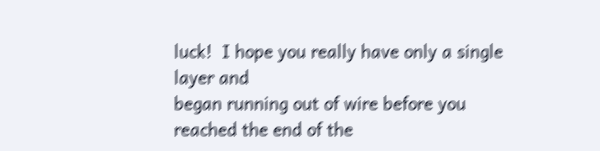luck!  I hope you really have only a single layer and
began running out of wire before you reached the end of the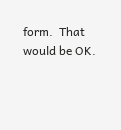form.  That
would be OK.